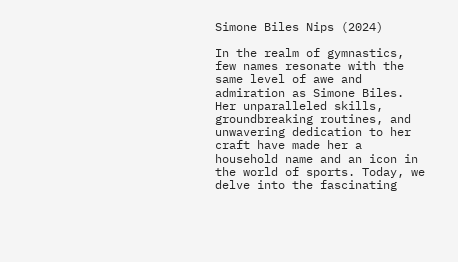Simone Biles Nips (2024)

In the realm of gymnastics, few names resonate with the same level of awe and admiration as Simone Biles. Her unparalleled skills, groundbreaking routines, and unwavering dedication to her craft have made her a household name and an icon in the world of sports. Today, we delve into the fascinating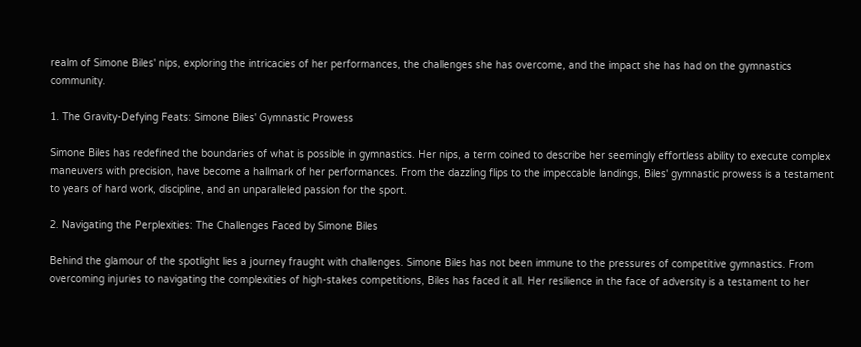realm of Simone Biles' nips, exploring the intricacies of her performances, the challenges she has overcome, and the impact she has had on the gymnastics community.

1. The Gravity-Defying Feats: Simone Biles' Gymnastic Prowess

Simone Biles has redefined the boundaries of what is possible in gymnastics. Her nips, a term coined to describe her seemingly effortless ability to execute complex maneuvers with precision, have become a hallmark of her performances. From the dazzling flips to the impeccable landings, Biles' gymnastic prowess is a testament to years of hard work, discipline, and an unparalleled passion for the sport.

2. Navigating the Perplexities: The Challenges Faced by Simone Biles

Behind the glamour of the spotlight lies a journey fraught with challenges. Simone Biles has not been immune to the pressures of competitive gymnastics. From overcoming injuries to navigating the complexities of high-stakes competitions, Biles has faced it all. Her resilience in the face of adversity is a testament to her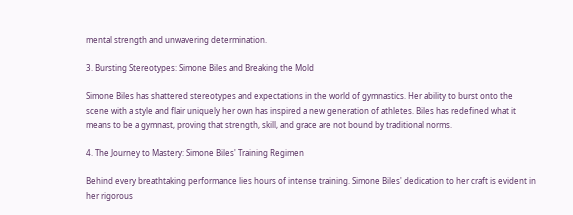mental strength and unwavering determination.

3. Bursting Stereotypes: Simone Biles and Breaking the Mold

Simone Biles has shattered stereotypes and expectations in the world of gymnastics. Her ability to burst onto the scene with a style and flair uniquely her own has inspired a new generation of athletes. Biles has redefined what it means to be a gymnast, proving that strength, skill, and grace are not bound by traditional norms.

4. The Journey to Mastery: Simone Biles' Training Regimen

Behind every breathtaking performance lies hours of intense training. Simone Biles' dedication to her craft is evident in her rigorous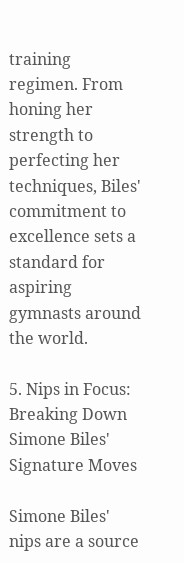training regimen. From honing her strength to perfecting her techniques, Biles' commitment to excellence sets a standard for aspiring gymnasts around the world.

5. Nips in Focus: Breaking Down Simone Biles' Signature Moves

Simone Biles' nips are a source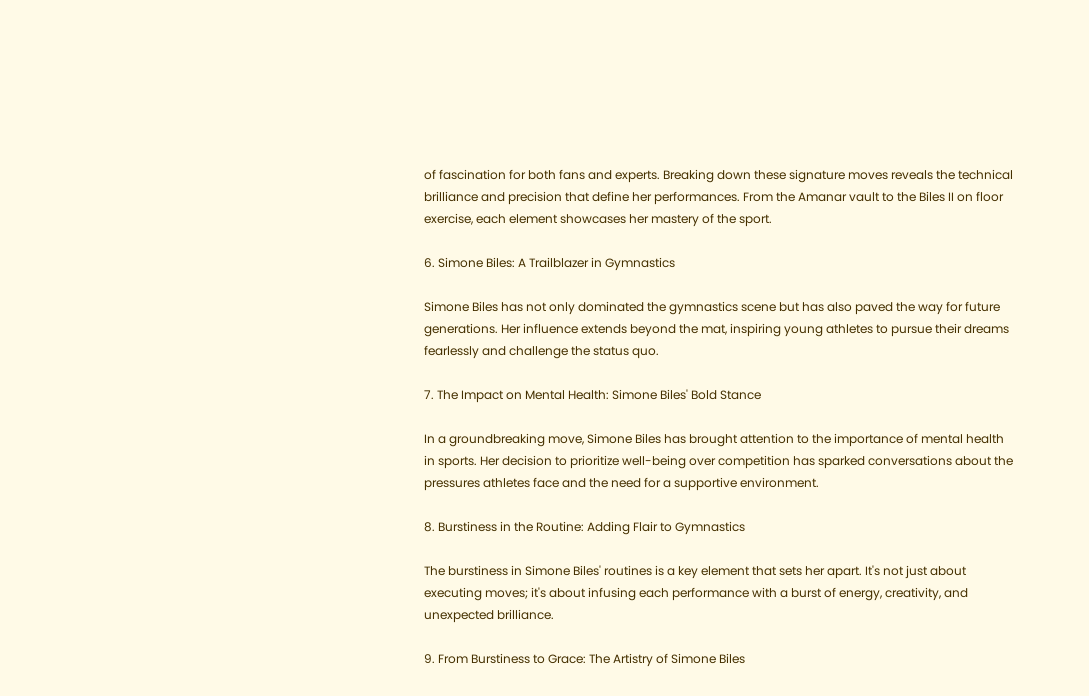of fascination for both fans and experts. Breaking down these signature moves reveals the technical brilliance and precision that define her performances. From the Amanar vault to the Biles II on floor exercise, each element showcases her mastery of the sport.

6. Simone Biles: A Trailblazer in Gymnastics

Simone Biles has not only dominated the gymnastics scene but has also paved the way for future generations. Her influence extends beyond the mat, inspiring young athletes to pursue their dreams fearlessly and challenge the status quo.

7. The Impact on Mental Health: Simone Biles' Bold Stance

In a groundbreaking move, Simone Biles has brought attention to the importance of mental health in sports. Her decision to prioritize well-being over competition has sparked conversations about the pressures athletes face and the need for a supportive environment.

8. Burstiness in the Routine: Adding Flair to Gymnastics

The burstiness in Simone Biles' routines is a key element that sets her apart. It's not just about executing moves; it's about infusing each performance with a burst of energy, creativity, and unexpected brilliance.

9. From Burstiness to Grace: The Artistry of Simone Biles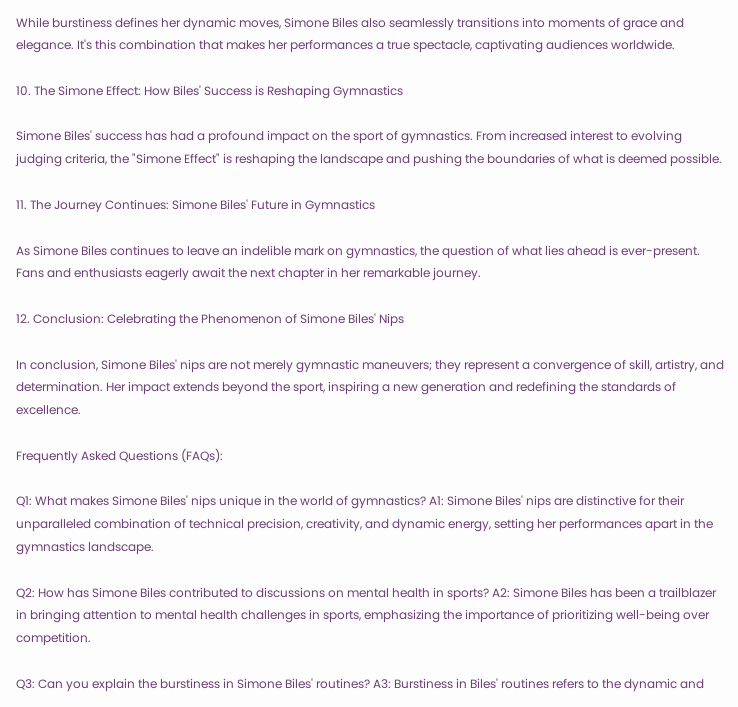While burstiness defines her dynamic moves, Simone Biles also seamlessly transitions into moments of grace and elegance. It's this combination that makes her performances a true spectacle, captivating audiences worldwide.

10. The Simone Effect: How Biles' Success is Reshaping Gymnastics

Simone Biles' success has had a profound impact on the sport of gymnastics. From increased interest to evolving judging criteria, the "Simone Effect" is reshaping the landscape and pushing the boundaries of what is deemed possible.

11. The Journey Continues: Simone Biles' Future in Gymnastics

As Simone Biles continues to leave an indelible mark on gymnastics, the question of what lies ahead is ever-present. Fans and enthusiasts eagerly await the next chapter in her remarkable journey.

12. Conclusion: Celebrating the Phenomenon of Simone Biles' Nips

In conclusion, Simone Biles' nips are not merely gymnastic maneuvers; they represent a convergence of skill, artistry, and determination. Her impact extends beyond the sport, inspiring a new generation and redefining the standards of excellence.

Frequently Asked Questions (FAQs):

Q1: What makes Simone Biles' nips unique in the world of gymnastics? A1: Simone Biles' nips are distinctive for their unparalleled combination of technical precision, creativity, and dynamic energy, setting her performances apart in the gymnastics landscape.

Q2: How has Simone Biles contributed to discussions on mental health in sports? A2: Simone Biles has been a trailblazer in bringing attention to mental health challenges in sports, emphasizing the importance of prioritizing well-being over competition.

Q3: Can you explain the burstiness in Simone Biles' routines? A3: Burstiness in Biles' routines refers to the dynamic and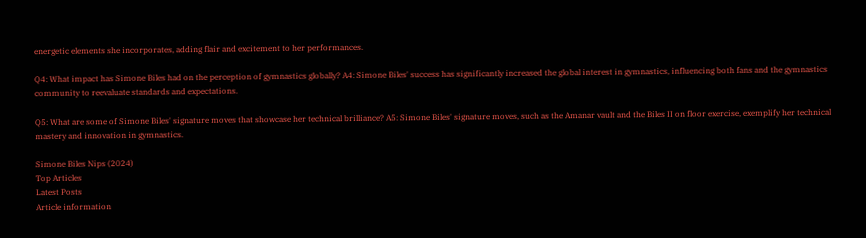energetic elements she incorporates, adding flair and excitement to her performances.

Q4: What impact has Simone Biles had on the perception of gymnastics globally? A4: Simone Biles' success has significantly increased the global interest in gymnastics, influencing both fans and the gymnastics community to reevaluate standards and expectations.

Q5: What are some of Simone Biles' signature moves that showcase her technical brilliance? A5: Simone Biles' signature moves, such as the Amanar vault and the Biles II on floor exercise, exemplify her technical mastery and innovation in gymnastics.

Simone Biles Nips (2024)
Top Articles
Latest Posts
Article information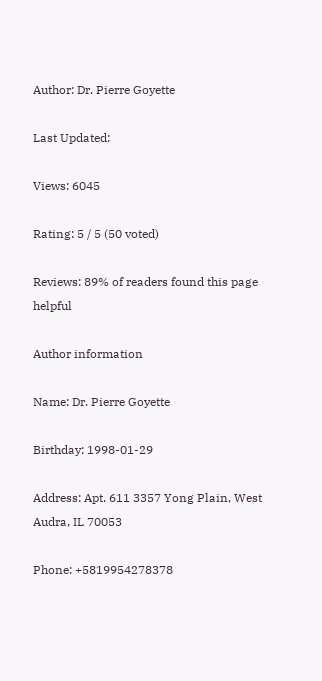Author: Dr. Pierre Goyette

Last Updated:

Views: 6045

Rating: 5 / 5 (50 voted)

Reviews: 89% of readers found this page helpful

Author information

Name: Dr. Pierre Goyette

Birthday: 1998-01-29

Address: Apt. 611 3357 Yong Plain, West Audra, IL 70053

Phone: +5819954278378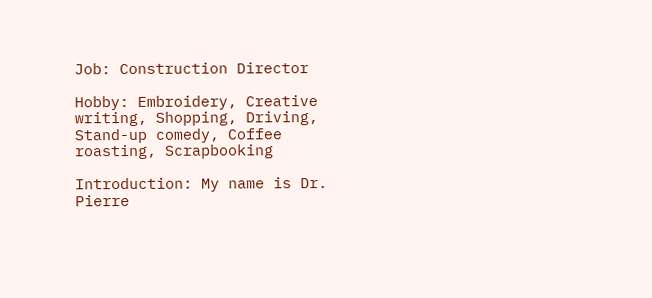Job: Construction Director

Hobby: Embroidery, Creative writing, Shopping, Driving, Stand-up comedy, Coffee roasting, Scrapbooking

Introduction: My name is Dr. Pierre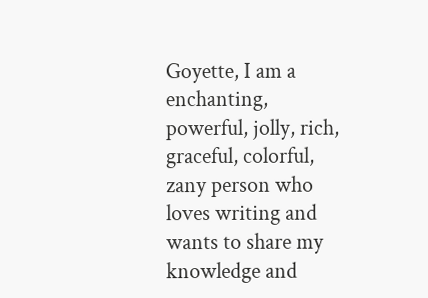Goyette, I am a enchanting, powerful, jolly, rich, graceful, colorful, zany person who loves writing and wants to share my knowledge and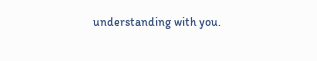understanding with you.